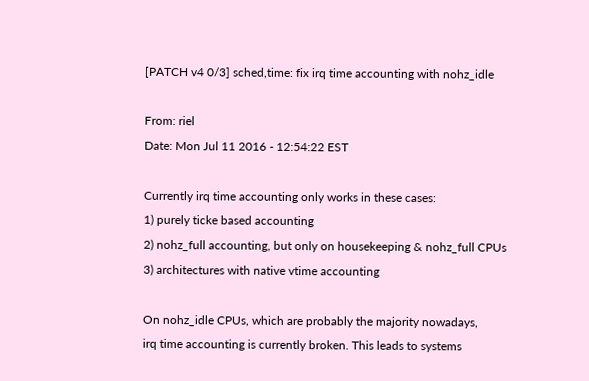[PATCH v4 0/3] sched,time: fix irq time accounting with nohz_idle

From: riel
Date: Mon Jul 11 2016 - 12:54:22 EST

Currently irq time accounting only works in these cases:
1) purely ticke based accounting
2) nohz_full accounting, but only on housekeeping & nohz_full CPUs
3) architectures with native vtime accounting

On nohz_idle CPUs, which are probably the majority nowadays,
irq time accounting is currently broken. This leads to systems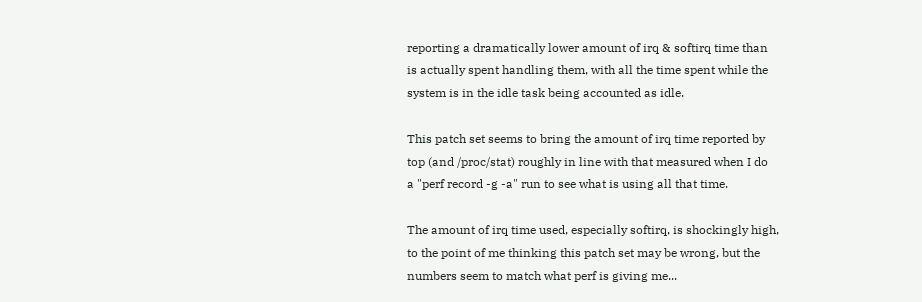reporting a dramatically lower amount of irq & softirq time than
is actually spent handling them, with all the time spent while the
system is in the idle task being accounted as idle.

This patch set seems to bring the amount of irq time reported by
top (and /proc/stat) roughly in line with that measured when I do
a "perf record -g -a" run to see what is using all that time.

The amount of irq time used, especially softirq, is shockingly high,
to the point of me thinking this patch set may be wrong, but the
numbers seem to match what perf is giving me...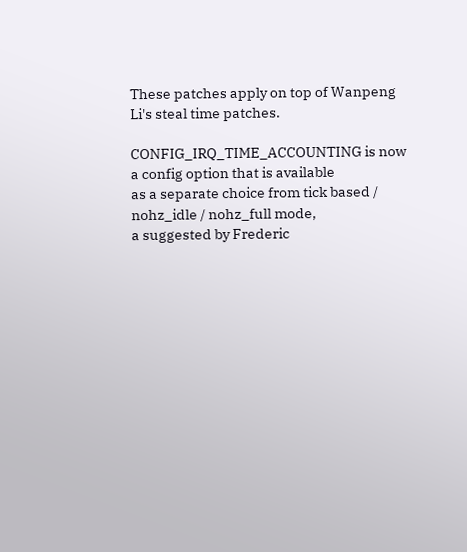These patches apply on top of Wanpeng Li's steal time patches.

CONFIG_IRQ_TIME_ACCOUNTING is now a config option that is available
as a separate choice from tick based / nohz_idle / nohz_full mode,
a suggested by Frederic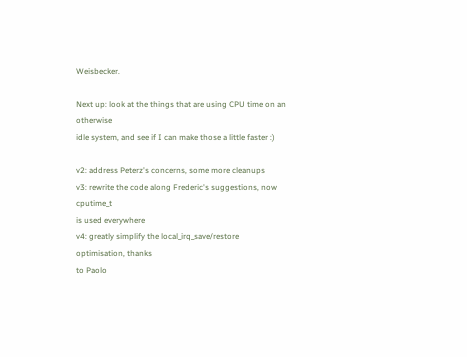Weisbecker.

Next up: look at the things that are using CPU time on an otherwise
idle system, and see if I can make those a little faster :)

v2: address Peterz's concerns, some more cleanups
v3: rewrite the code along Frederic's suggestions, now cputime_t
is used everywhere
v4: greatly simplify the local_irq_save/restore optimisation, thanks
to Paolo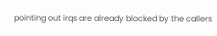pointing out irqs are already blocked by the callers